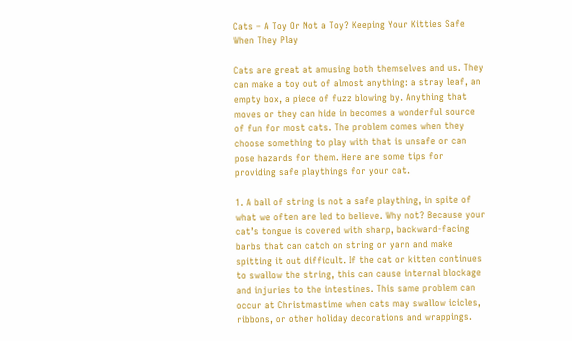Cats – A Toy Or Not a Toy? Keeping Your Kitties Safe When They Play

Cats are great at amusing both themselves and us. They can make a toy out of almost anything: a stray leaf, an empty box, a piece of fuzz blowing by. Anything that moves or they can hide in becomes a wonderful source of fun for most cats. The problem comes when they choose something to play with that is unsafe or can pose hazards for them. Here are some tips for providing safe playthings for your cat.

1. A ball of string is not a safe plaything, in spite of what we often are led to believe. Why not? Because your cat’s tongue is covered with sharp, backward-facing barbs that can catch on string or yarn and make spitting it out difficult. If the cat or kitten continues to swallow the string, this can cause internal blockage and injuries to the intestines. This same problem can occur at Christmastime when cats may swallow icicles, ribbons, or other holiday decorations and wrappings.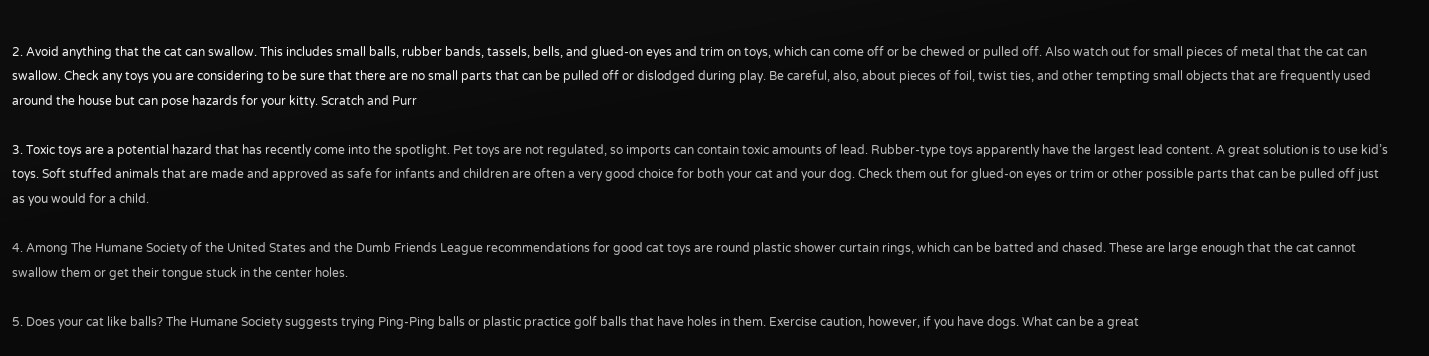2. Avoid anything that the cat can swallow. This includes small balls, rubber bands, tassels, bells, and glued-on eyes and trim on toys, which can come off or be chewed or pulled off. Also watch out for small pieces of metal that the cat can swallow. Check any toys you are considering to be sure that there are no small parts that can be pulled off or dislodged during play. Be careful, also, about pieces of foil, twist ties, and other tempting small objects that are frequently used around the house but can pose hazards for your kitty. Scratch and Purr

3. Toxic toys are a potential hazard that has recently come into the spotlight. Pet toys are not regulated, so imports can contain toxic amounts of lead. Rubber-type toys apparently have the largest lead content. A great solution is to use kid’s toys. Soft stuffed animals that are made and approved as safe for infants and children are often a very good choice for both your cat and your dog. Check them out for glued-on eyes or trim or other possible parts that can be pulled off just as you would for a child.

4. Among The Humane Society of the United States and the Dumb Friends League recommendations for good cat toys are round plastic shower curtain rings, which can be batted and chased. These are large enough that the cat cannot swallow them or get their tongue stuck in the center holes.

5. Does your cat like balls? The Humane Society suggests trying Ping-Ping balls or plastic practice golf balls that have holes in them. Exercise caution, however, if you have dogs. What can be a great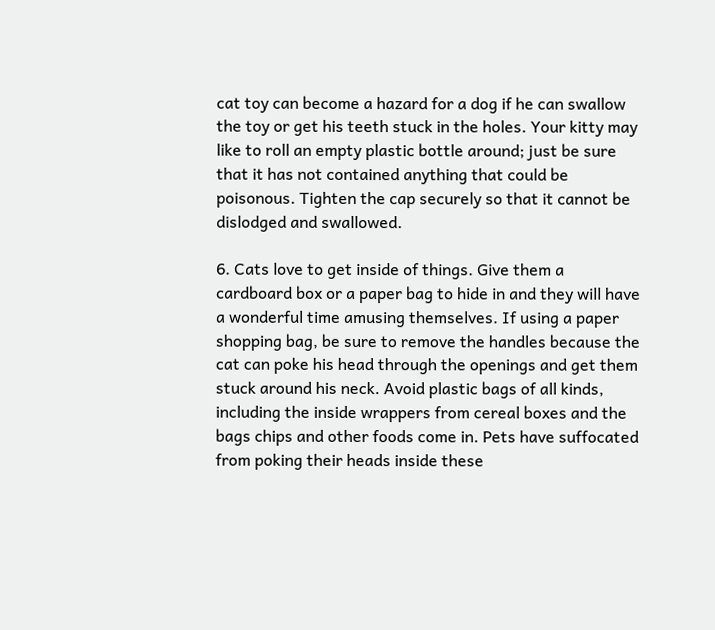cat toy can become a hazard for a dog if he can swallow the toy or get his teeth stuck in the holes. Your kitty may like to roll an empty plastic bottle around; just be sure that it has not contained anything that could be poisonous. Tighten the cap securely so that it cannot be dislodged and swallowed.

6. Cats love to get inside of things. Give them a cardboard box or a paper bag to hide in and they will have a wonderful time amusing themselves. If using a paper shopping bag, be sure to remove the handles because the cat can poke his head through the openings and get them stuck around his neck. Avoid plastic bags of all kinds, including the inside wrappers from cereal boxes and the bags chips and other foods come in. Pets have suffocated from poking their heads inside these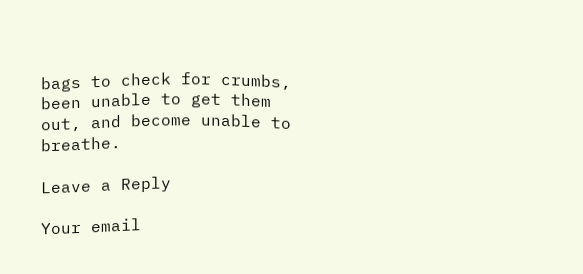bags to check for crumbs, been unable to get them out, and become unable to breathe.

Leave a Reply

Your email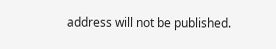address will not be published.